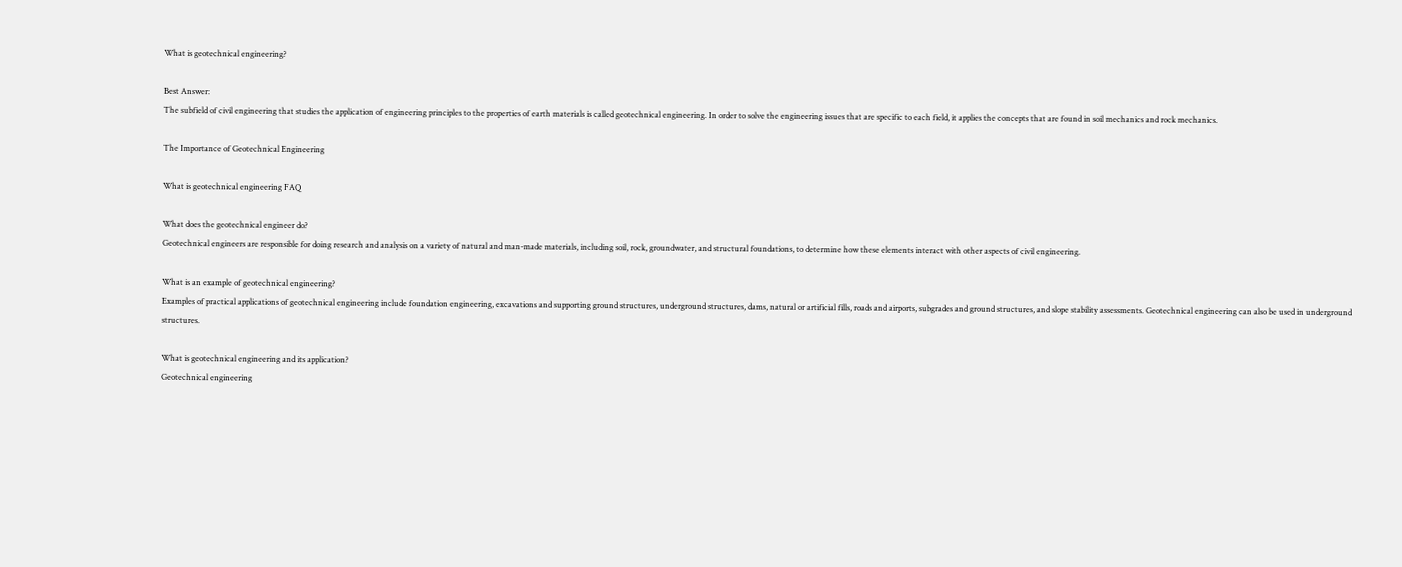What is geotechnical engineering?

Best Answer:
The subfield of civil engineering that studies the application of engineering principles to the properties of earth materials is called geotechnical engineering. In order to solve the engineering issues that are specific to each field, it applies the concepts that are found in soil mechanics and rock mechanics.

The Importance of Geotechnical Engineering

What is geotechnical engineering FAQ

What does the geotechnical engineer do?
Geotechnical engineers are responsible for doing research and analysis on a variety of natural and man-made materials, including soil, rock, groundwater, and structural foundations, to determine how these elements interact with other aspects of civil engineering.

What is an example of geotechnical engineering?
Examples of practical applications of geotechnical engineering include foundation engineering, excavations and supporting ground structures, underground structures, dams, natural or artificial fills, roads and airports, subgrades and ground structures, and slope stability assessments. Geotechnical engineering can also be used in underground structures.

What is geotechnical engineering and its application?
Geotechnical engineering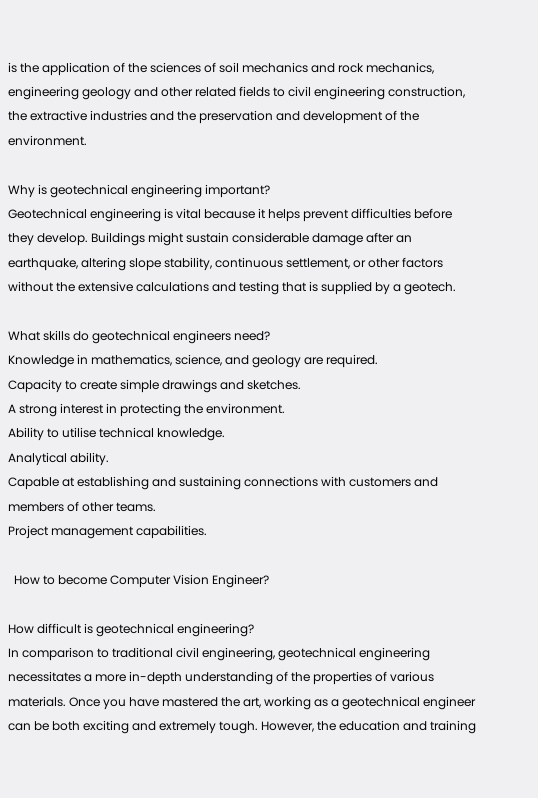is the application of the sciences of soil mechanics and rock mechanics, engineering geology and other related fields to civil engineering construction, the extractive industries and the preservation and development of the environment.

Why is geotechnical engineering important?
Geotechnical engineering is vital because it helps prevent difficulties before they develop. Buildings might sustain considerable damage after an earthquake, altering slope stability, continuous settlement, or other factors without the extensive calculations and testing that is supplied by a geotech.

What skills do geotechnical engineers need?
Knowledge in mathematics, science, and geology are required.
Capacity to create simple drawings and sketches.
A strong interest in protecting the environment.
Ability to utilise technical knowledge.
Analytical ability.
Capable at establishing and sustaining connections with customers and members of other teams.
Project management capabilities.

  How to become Computer Vision Engineer?

How difficult is geotechnical engineering?
In comparison to traditional civil engineering, geotechnical engineering necessitates a more in-depth understanding of the properties of various materials. Once you have mastered the art, working as a geotechnical engineer can be both exciting and extremely tough. However, the education and training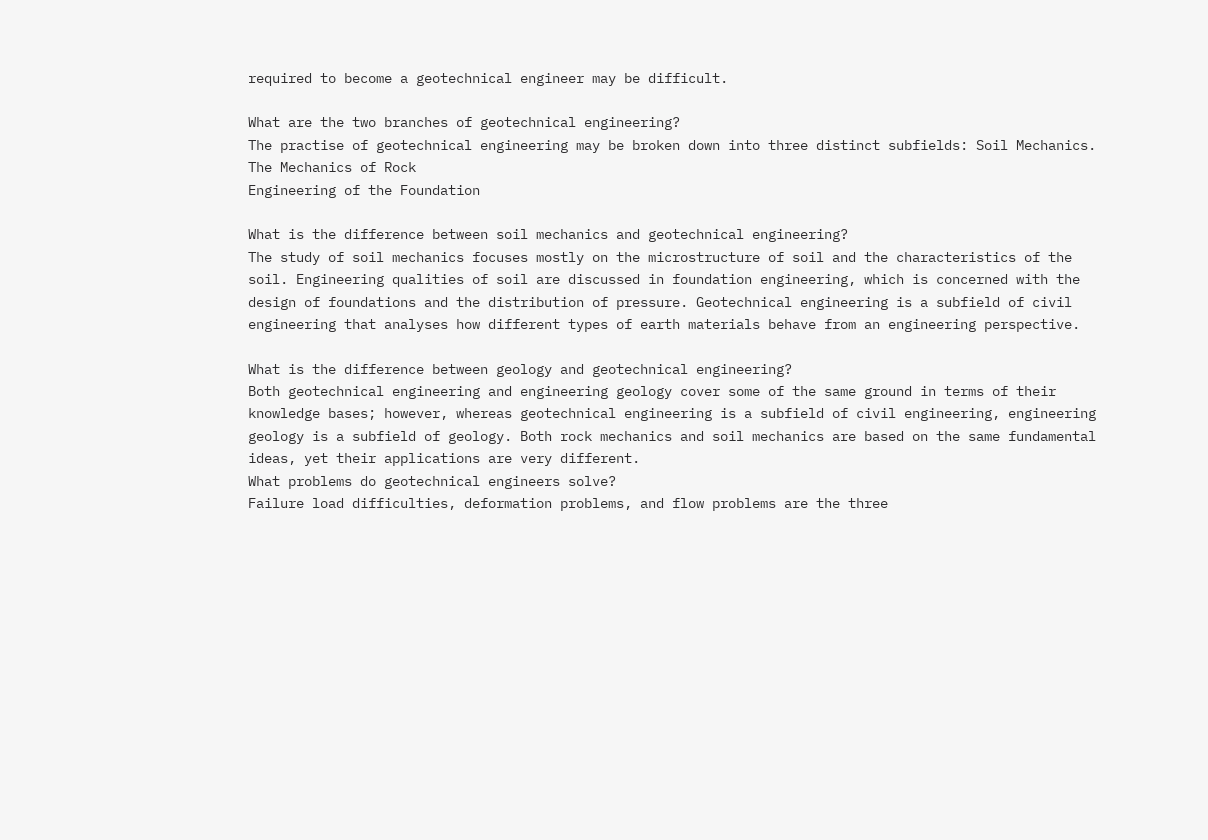required to become a geotechnical engineer may be difficult.

What are the two branches of geotechnical engineering?
The practise of geotechnical engineering may be broken down into three distinct subfields: Soil Mechanics.
The Mechanics of Rock
Engineering of the Foundation

What is the difference between soil mechanics and geotechnical engineering?
The study of soil mechanics focuses mostly on the microstructure of soil and the characteristics of the soil. Engineering qualities of soil are discussed in foundation engineering, which is concerned with the design of foundations and the distribution of pressure. Geotechnical engineering is a subfield of civil engineering that analyses how different types of earth materials behave from an engineering perspective.

What is the difference between geology and geotechnical engineering?
Both geotechnical engineering and engineering geology cover some of the same ground in terms of their knowledge bases; however, whereas geotechnical engineering is a subfield of civil engineering, engineering geology is a subfield of geology. Both rock mechanics and soil mechanics are based on the same fundamental ideas, yet their applications are very different.
What problems do geotechnical engineers solve?
Failure load difficulties, deformation problems, and flow problems are the three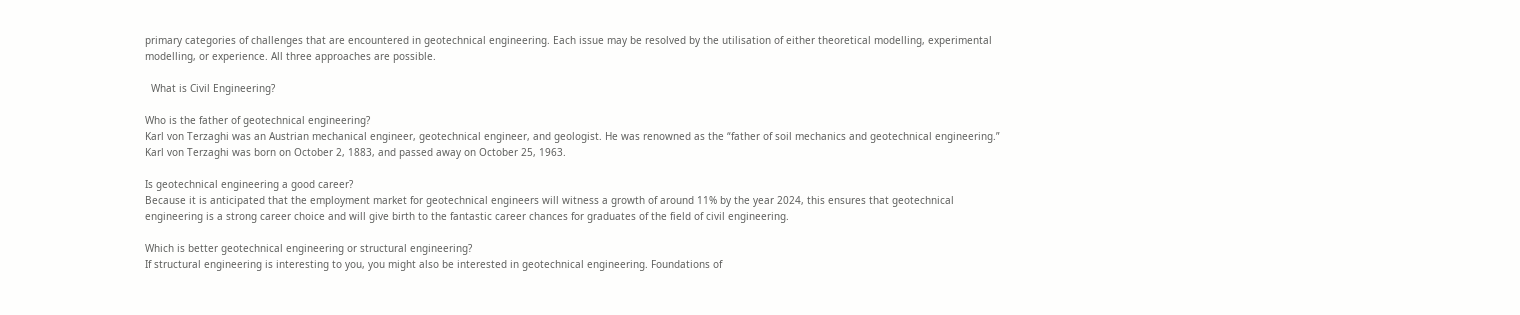primary categories of challenges that are encountered in geotechnical engineering. Each issue may be resolved by the utilisation of either theoretical modelling, experimental modelling, or experience. All three approaches are possible.

  What is Civil Engineering?

Who is the father of geotechnical engineering?
Karl von Terzaghi was an Austrian mechanical engineer, geotechnical engineer, and geologist. He was renowned as the “father of soil mechanics and geotechnical engineering.” Karl von Terzaghi was born on October 2, 1883, and passed away on October 25, 1963.

Is geotechnical engineering a good career?
Because it is anticipated that the employment market for geotechnical engineers will witness a growth of around 11% by the year 2024, this ensures that geotechnical engineering is a strong career choice and will give birth to the fantastic career chances for graduates of the field of civil engineering.

Which is better geotechnical engineering or structural engineering?
If structural engineering is interesting to you, you might also be interested in geotechnical engineering. Foundations of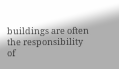buildings are often the responsibility of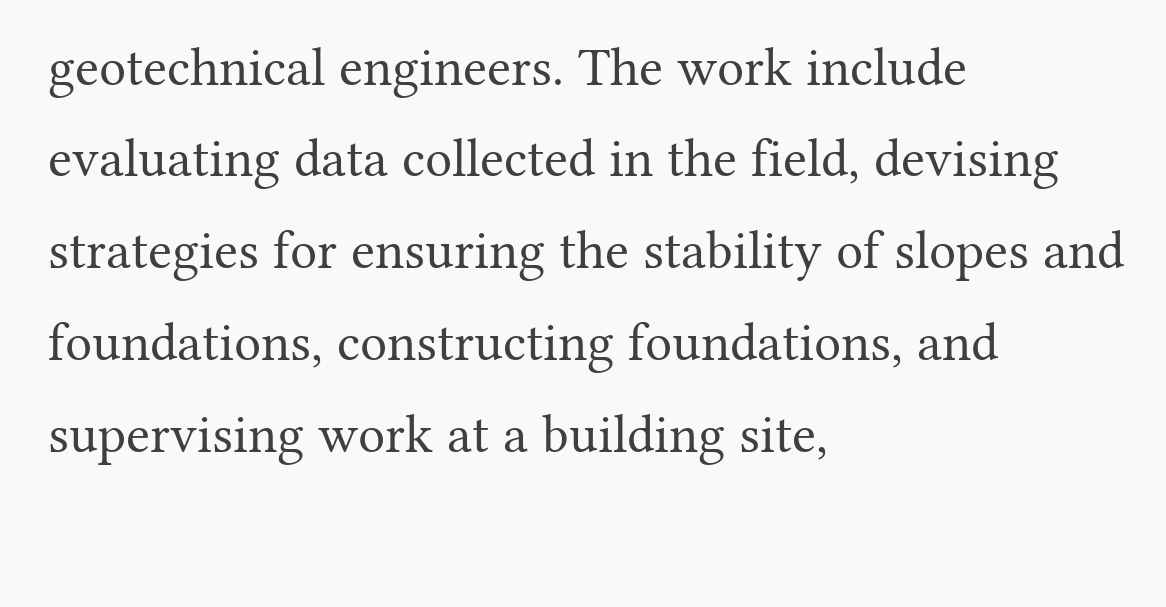geotechnical engineers. The work include evaluating data collected in the field, devising strategies for ensuring the stability of slopes and foundations, constructing foundations, and supervising work at a building site,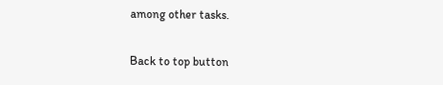among other tasks.

Back to top button